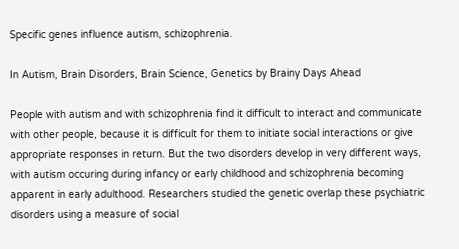Specific genes influence autism, schizophrenia.

In Autism, Brain Disorders, Brain Science, Genetics by Brainy Days Ahead

People with autism and with schizophrenia find it difficult to interact and communicate with other people, because it is difficult for them to initiate social interactions or give appropriate responses in return. But the two disorders develop in very different ways, with autism occuring during infancy or early childhood and schizophrenia becoming apparent in early adulthood. Researchers studied the genetic overlap these psychiatric disorders using a measure of social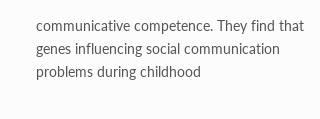communicative competence. They find that genes influencing social communication problems during childhood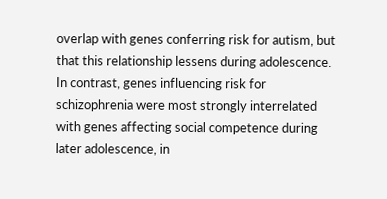overlap with genes conferring risk for autism, but that this relationship lessens during adolescence. In contrast, genes influencing risk for schizophrenia were most strongly interrelated with genes affecting social competence during later adolescence, in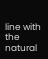line with the natural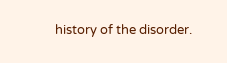history of the disorder.